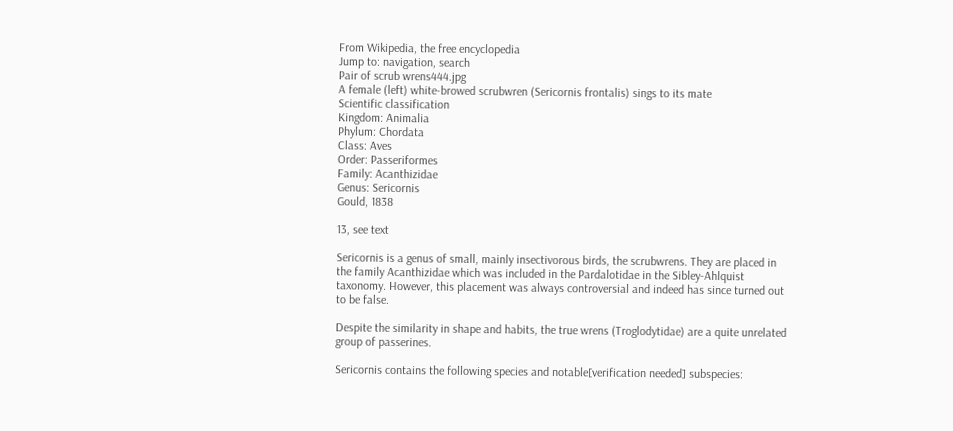From Wikipedia, the free encyclopedia
Jump to: navigation, search
Pair of scrub wrens444.jpg
A female (left) white-browed scrubwren (Sericornis frontalis) sings to its mate
Scientific classification
Kingdom: Animalia
Phylum: Chordata
Class: Aves
Order: Passeriformes
Family: Acanthizidae
Genus: Sericornis
Gould, 1838

13, see text

Sericornis is a genus of small, mainly insectivorous birds, the scrubwrens. They are placed in the family Acanthizidae which was included in the Pardalotidae in the Sibley-Ahlquist taxonomy. However, this placement was always controversial and indeed has since turned out to be false.

Despite the similarity in shape and habits, the true wrens (Troglodytidae) are a quite unrelated group of passerines.

Sericornis contains the following species and notable[verification needed] subspecies: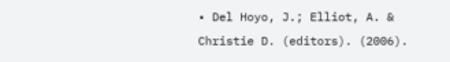• Del Hoyo, J.; Elliot, A. & Christie D. (editors). (2006).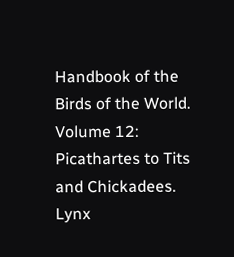Handbook of the Birds of the World. Volume 12: Picathartes to Tits and Chickadees. Lynx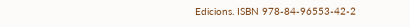Edicions. ISBN 978-84-96553-42-2